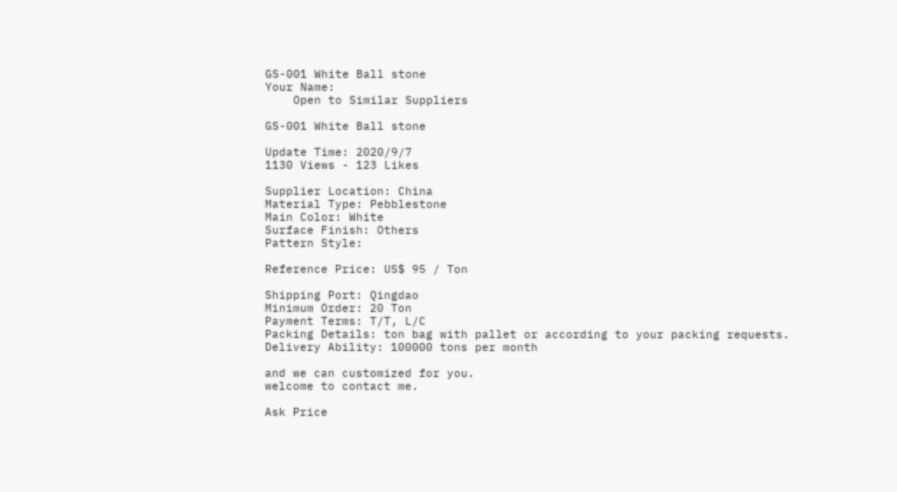GS-001 White Ball stone
Your Name:
    Open to Similar Suppliers

GS-001 White Ball stone

Update Time: 2020/9/7
1130 Views - 123 Likes

Supplier Location: China
Material Type: Pebblestone
Main Color: White
Surface Finish: Others
Pattern Style:

Reference Price: US$ 95 / Ton

Shipping Port: Qingdao
Minimum Order: 20 Ton
Payment Terms: T/T, L/C
Packing Details: ton bag with pallet or according to your packing requests.
Delivery Ability: 100000 tons per month

and we can customized for you.
welcome to contact me.

Ask Price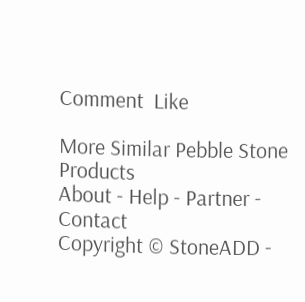Comment  Like

More Similar Pebble Stone Products
About - Help - Partner - Contact
Copyright © StoneADD -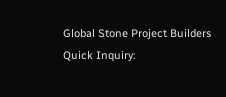Global Stone Project Builders
Quick Inquiry: